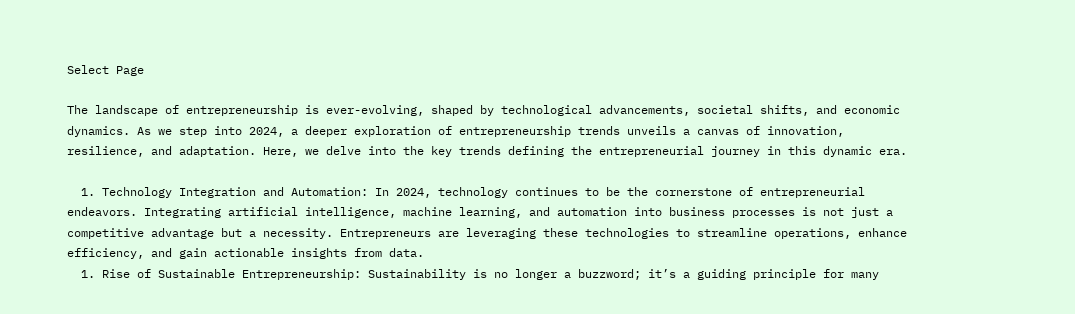Select Page

The landscape of entrepreneurship is ever-evolving, shaped by technological advancements, societal shifts, and economic dynamics. As we step into 2024, a deeper exploration of entrepreneurship trends unveils a canvas of innovation, resilience, and adaptation. Here, we delve into the key trends defining the entrepreneurial journey in this dynamic era.

  1. Technology Integration and Automation: In 2024, technology continues to be the cornerstone of entrepreneurial endeavors. Integrating artificial intelligence, machine learning, and automation into business processes is not just a competitive advantage but a necessity. Entrepreneurs are leveraging these technologies to streamline operations, enhance efficiency, and gain actionable insights from data.
  1. Rise of Sustainable Entrepreneurship: Sustainability is no longer a buzzword; it’s a guiding principle for many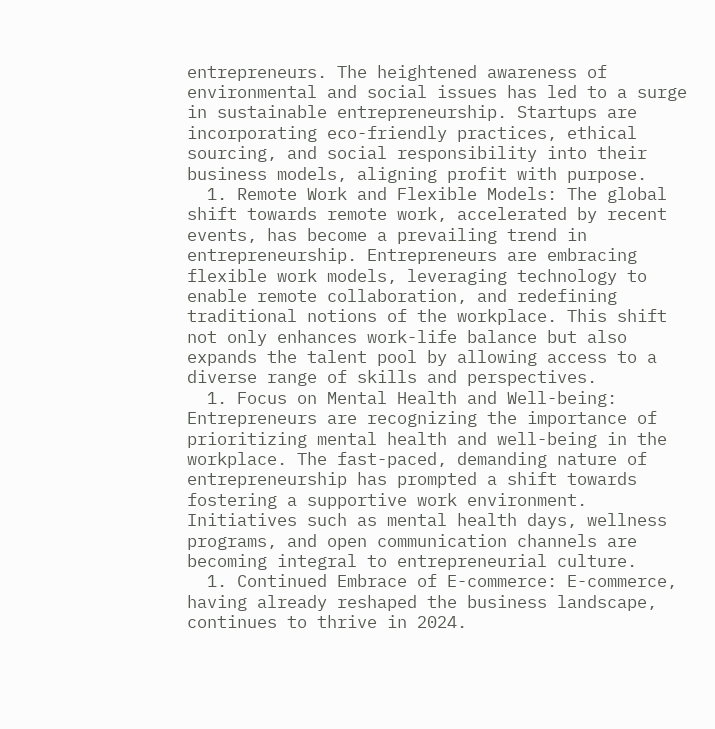entrepreneurs. The heightened awareness of environmental and social issues has led to a surge in sustainable entrepreneurship. Startups are incorporating eco-friendly practices, ethical sourcing, and social responsibility into their business models, aligning profit with purpose.
  1. Remote Work and Flexible Models: The global shift towards remote work, accelerated by recent events, has become a prevailing trend in entrepreneurship. Entrepreneurs are embracing flexible work models, leveraging technology to enable remote collaboration, and redefining traditional notions of the workplace. This shift not only enhances work-life balance but also expands the talent pool by allowing access to a diverse range of skills and perspectives.
  1. Focus on Mental Health and Well-being: Entrepreneurs are recognizing the importance of prioritizing mental health and well-being in the workplace. The fast-paced, demanding nature of entrepreneurship has prompted a shift towards fostering a supportive work environment. Initiatives such as mental health days, wellness programs, and open communication channels are becoming integral to entrepreneurial culture.
  1. Continued Embrace of E-commerce: E-commerce, having already reshaped the business landscape, continues to thrive in 2024.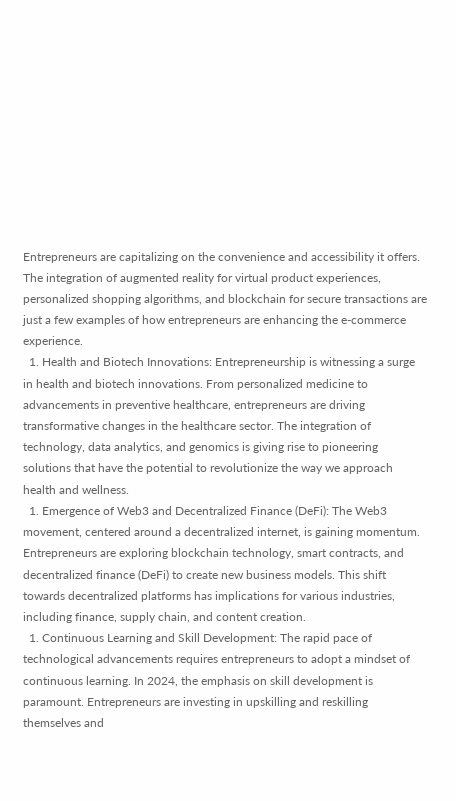Entrepreneurs are capitalizing on the convenience and accessibility it offers. The integration of augmented reality for virtual product experiences, personalized shopping algorithms, and blockchain for secure transactions are just a few examples of how entrepreneurs are enhancing the e-commerce experience.
  1. Health and Biotech Innovations: Entrepreneurship is witnessing a surge in health and biotech innovations. From personalized medicine to advancements in preventive healthcare, entrepreneurs are driving transformative changes in the healthcare sector. The integration of technology, data analytics, and genomics is giving rise to pioneering solutions that have the potential to revolutionize the way we approach health and wellness.
  1. Emergence of Web3 and Decentralized Finance (DeFi): The Web3 movement, centered around a decentralized internet, is gaining momentum. Entrepreneurs are exploring blockchain technology, smart contracts, and decentralized finance (DeFi) to create new business models. This shift towards decentralized platforms has implications for various industries, including finance, supply chain, and content creation.
  1. Continuous Learning and Skill Development: The rapid pace of technological advancements requires entrepreneurs to adopt a mindset of continuous learning. In 2024, the emphasis on skill development is paramount. Entrepreneurs are investing in upskilling and reskilling themselves and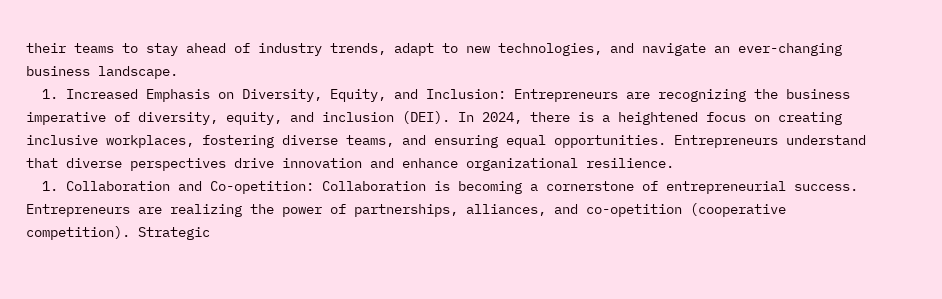their teams to stay ahead of industry trends, adapt to new technologies, and navigate an ever-changing business landscape.
  1. Increased Emphasis on Diversity, Equity, and Inclusion: Entrepreneurs are recognizing the business imperative of diversity, equity, and inclusion (DEI). In 2024, there is a heightened focus on creating inclusive workplaces, fostering diverse teams, and ensuring equal opportunities. Entrepreneurs understand that diverse perspectives drive innovation and enhance organizational resilience.
  1. Collaboration and Co-opetition: Collaboration is becoming a cornerstone of entrepreneurial success. Entrepreneurs are realizing the power of partnerships, alliances, and co-opetition (cooperative competition). Strategic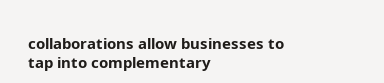collaborations allow businesses to tap into complementary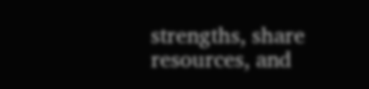strengths, share resources, and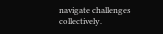navigate challenges collectively.